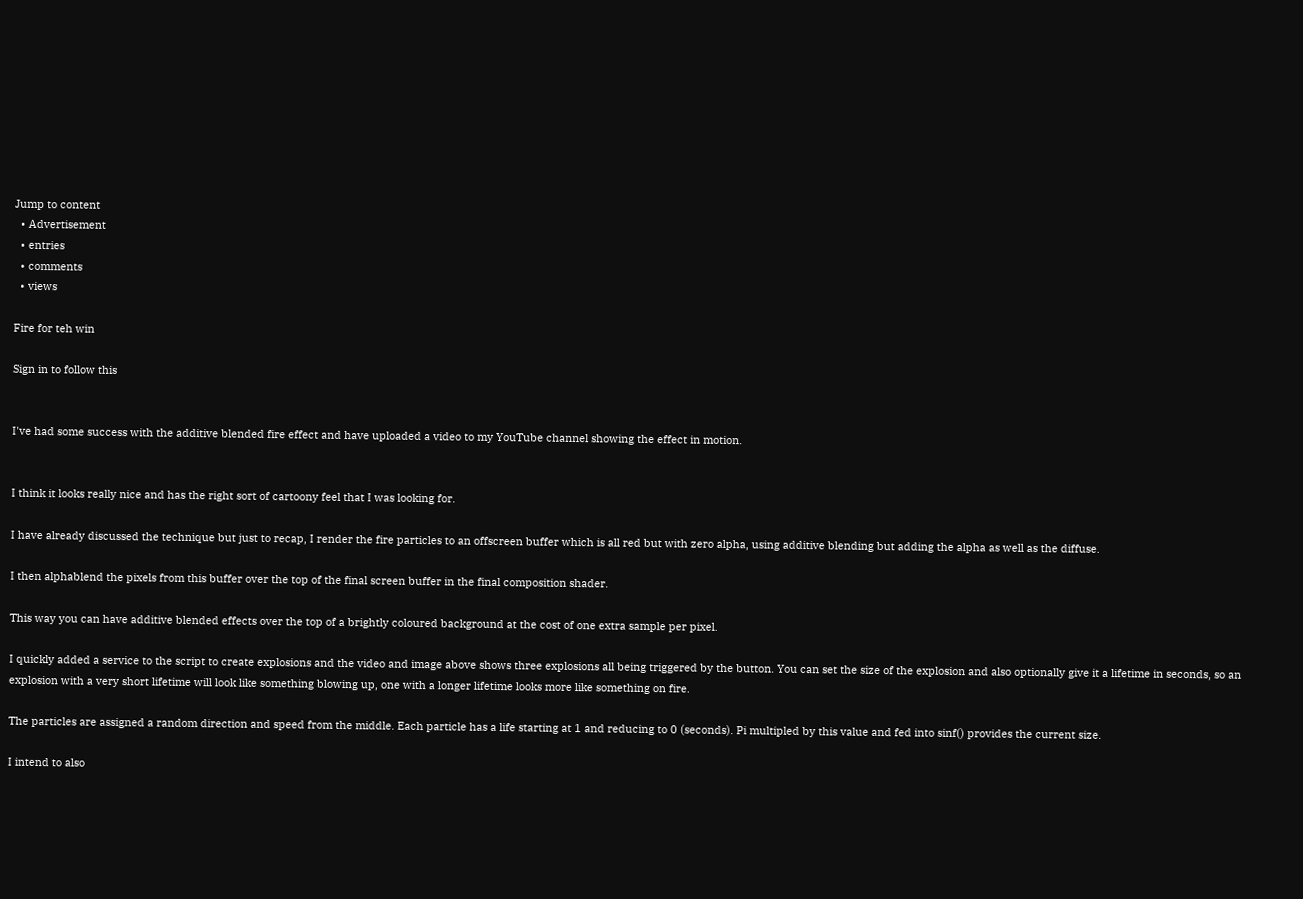Jump to content
  • Advertisement
  • entries
  • comments
  • views

Fire for teh win

Sign in to follow this


I've had some success with the additive blended fire effect and have uploaded a video to my YouTube channel showing the effect in motion.


I think it looks really nice and has the right sort of cartoony feel that I was looking for.

I have already discussed the technique but just to recap, I render the fire particles to an offscreen buffer which is all red but with zero alpha, using additive blending but adding the alpha as well as the diffuse.

I then alphablend the pixels from this buffer over the top of the final screen buffer in the final composition shader.

This way you can have additive blended effects over the top of a brightly coloured background at the cost of one extra sample per pixel.

I quickly added a service to the script to create explosions and the video and image above shows three explosions all being triggered by the button. You can set the size of the explosion and also optionally give it a lifetime in seconds, so an explosion with a very short lifetime will look like something blowing up, one with a longer lifetime looks more like something on fire.

The particles are assigned a random direction and speed from the middle. Each particle has a life starting at 1 and reducing to 0 (seconds). Pi multipled by this value and fed into sinf() provides the current size.

I intend to also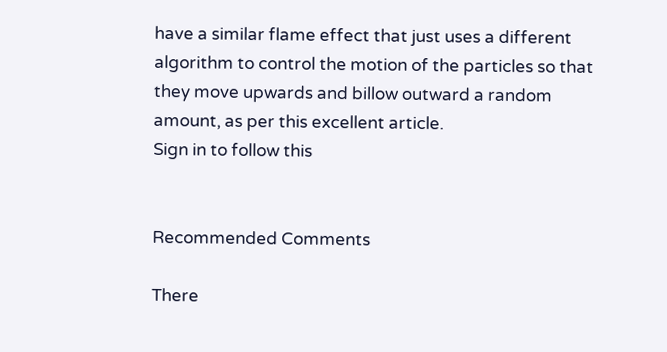have a similar flame effect that just uses a different algorithm to control the motion of the particles so that they move upwards and billow outward a random amount, as per this excellent article.
Sign in to follow this


Recommended Comments

There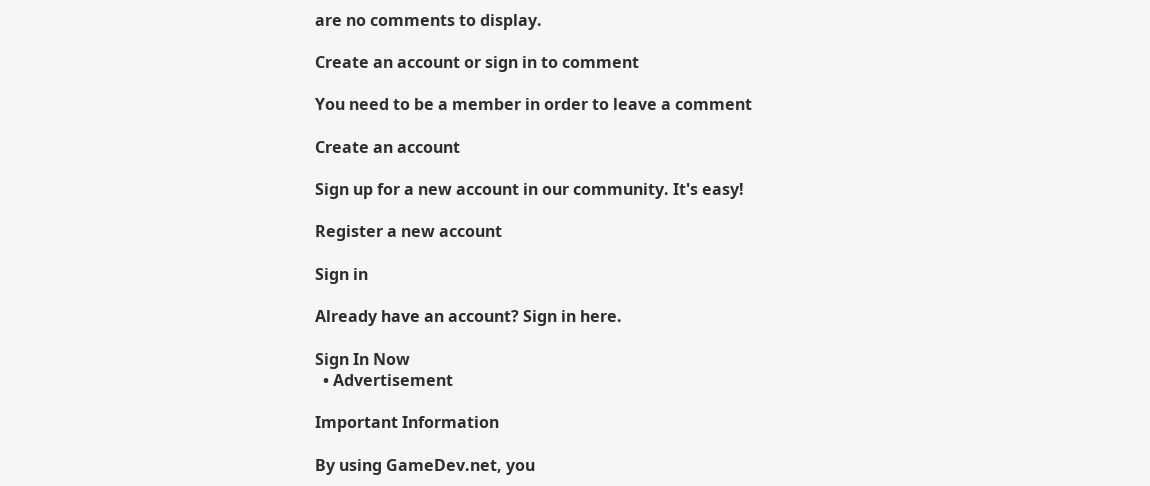are no comments to display.

Create an account or sign in to comment

You need to be a member in order to leave a comment

Create an account

Sign up for a new account in our community. It's easy!

Register a new account

Sign in

Already have an account? Sign in here.

Sign In Now
  • Advertisement

Important Information

By using GameDev.net, you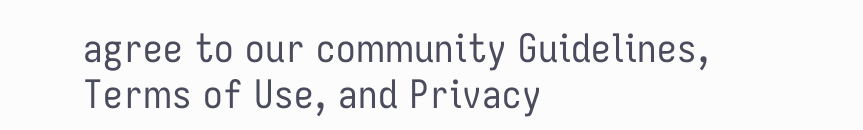agree to our community Guidelines, Terms of Use, and Privacy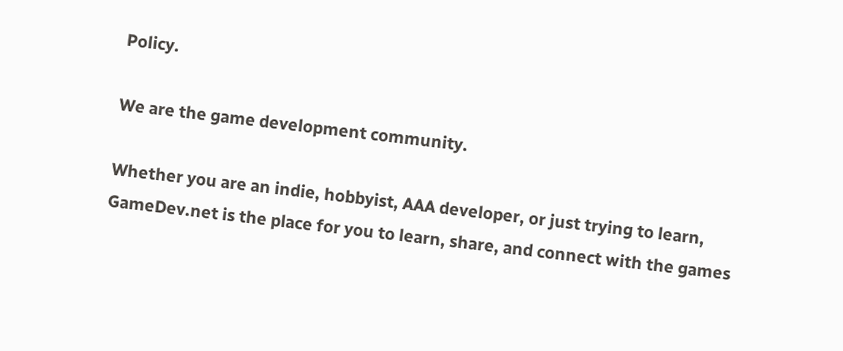Policy.

We are the game development community.

Whether you are an indie, hobbyist, AAA developer, or just trying to learn, GameDev.net is the place for you to learn, share, and connect with the games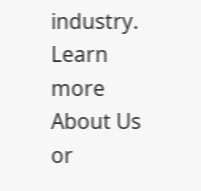industry. Learn more About Us or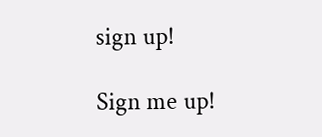sign up!

Sign me up!